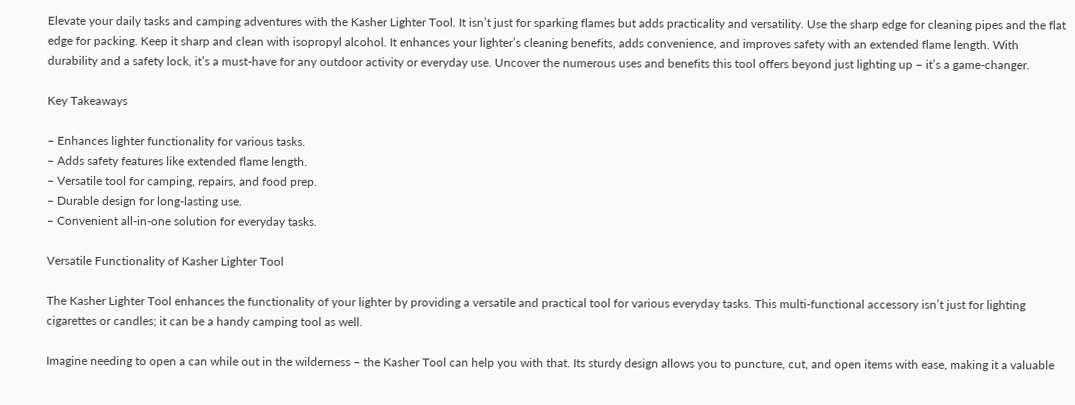Elevate your daily tasks and camping adventures with the Kasher Lighter Tool. It isn’t just for sparking flames but adds practicality and versatility. Use the sharp edge for cleaning pipes and the flat edge for packing. Keep it sharp and clean with isopropyl alcohol. It enhances your lighter’s cleaning benefits, adds convenience, and improves safety with an extended flame length. With durability and a safety lock, it’s a must-have for any outdoor activity or everyday use. Uncover the numerous uses and benefits this tool offers beyond just lighting up – it’s a game-changer.

Key Takeaways

– Enhances lighter functionality for various tasks.
– Adds safety features like extended flame length.
– Versatile tool for camping, repairs, and food prep.
– Durable design for long-lasting use.
– Convenient all-in-one solution for everyday tasks.

Versatile Functionality of Kasher Lighter Tool

The Kasher Lighter Tool enhances the functionality of your lighter by providing a versatile and practical tool for various everyday tasks. This multi-functional accessory isn’t just for lighting cigarettes or candles; it can be a handy camping tool as well.

Imagine needing to open a can while out in the wilderness – the Kasher Tool can help you with that. Its sturdy design allows you to puncture, cut, and open items with ease, making it a valuable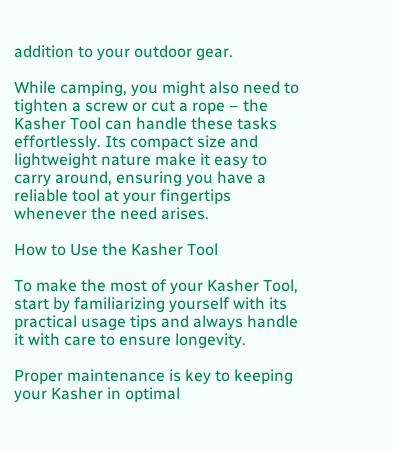addition to your outdoor gear.

While camping, you might also need to tighten a screw or cut a rope – the Kasher Tool can handle these tasks effortlessly. Its compact size and lightweight nature make it easy to carry around, ensuring you have a reliable tool at your fingertips whenever the need arises.

How to Use the Kasher Tool

To make the most of your Kasher Tool, start by familiarizing yourself with its practical usage tips and always handle it with care to ensure longevity.

Proper maintenance is key to keeping your Kasher in optimal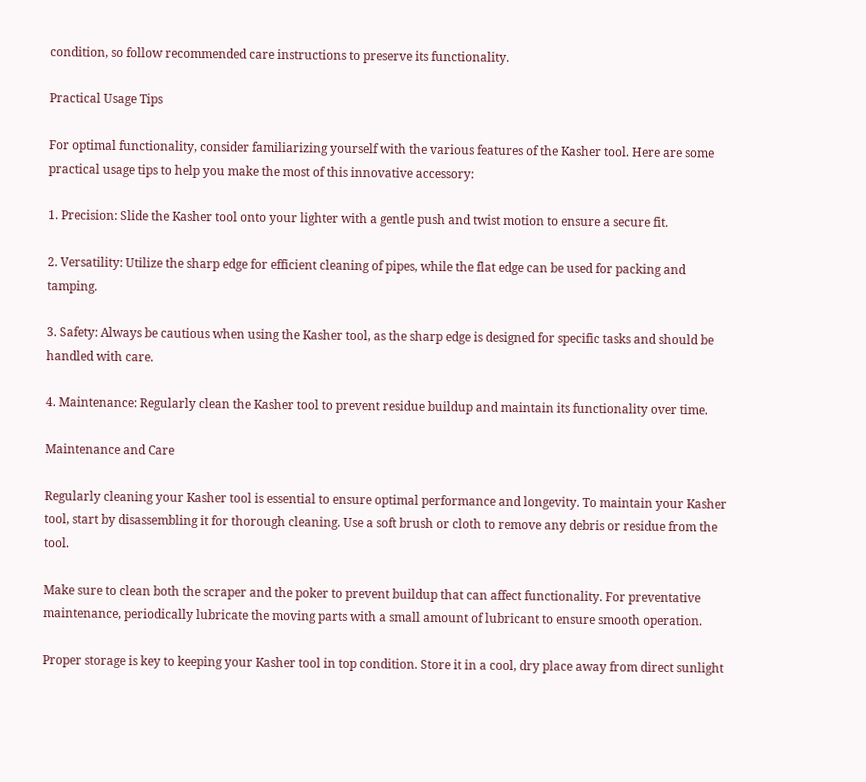condition, so follow recommended care instructions to preserve its functionality.

Practical Usage Tips

For optimal functionality, consider familiarizing yourself with the various features of the Kasher tool. Here are some practical usage tips to help you make the most of this innovative accessory:

1. Precision: Slide the Kasher tool onto your lighter with a gentle push and twist motion to ensure a secure fit.

2. Versatility: Utilize the sharp edge for efficient cleaning of pipes, while the flat edge can be used for packing and tamping.

3. Safety: Always be cautious when using the Kasher tool, as the sharp edge is designed for specific tasks and should be handled with care.

4. Maintenance: Regularly clean the Kasher tool to prevent residue buildup and maintain its functionality over time.

Maintenance and Care

Regularly cleaning your Kasher tool is essential to ensure optimal performance and longevity. To maintain your Kasher tool, start by disassembling it for thorough cleaning. Use a soft brush or cloth to remove any debris or residue from the tool.

Make sure to clean both the scraper and the poker to prevent buildup that can affect functionality. For preventative maintenance, periodically lubricate the moving parts with a small amount of lubricant to ensure smooth operation.

Proper storage is key to keeping your Kasher tool in top condition. Store it in a cool, dry place away from direct sunlight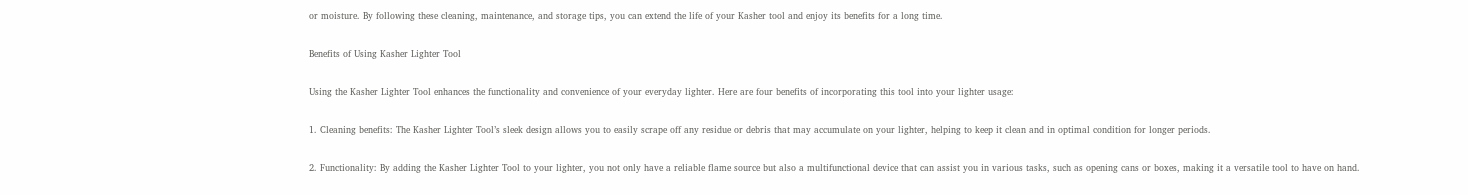or moisture. By following these cleaning, maintenance, and storage tips, you can extend the life of your Kasher tool and enjoy its benefits for a long time.

Benefits of Using Kasher Lighter Tool

Using the Kasher Lighter Tool enhances the functionality and convenience of your everyday lighter. Here are four benefits of incorporating this tool into your lighter usage:

1. Cleaning benefits: The Kasher Lighter Tool’s sleek design allows you to easily scrape off any residue or debris that may accumulate on your lighter, helping to keep it clean and in optimal condition for longer periods.

2. Functionality: By adding the Kasher Lighter Tool to your lighter, you not only have a reliable flame source but also a multifunctional device that can assist you in various tasks, such as opening cans or boxes, making it a versatile tool to have on hand.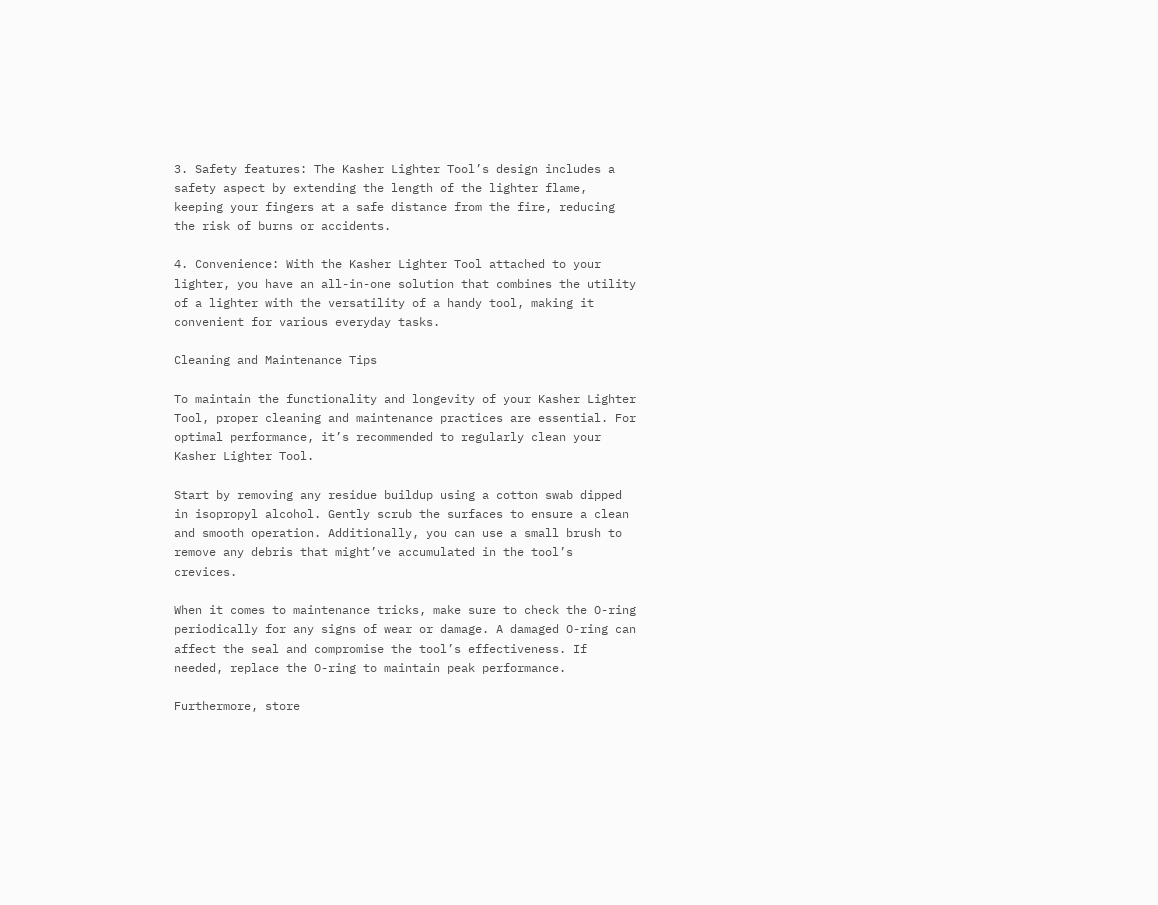3. Safety features: The Kasher Lighter Tool’s design includes a safety aspect by extending the length of the lighter flame, keeping your fingers at a safe distance from the fire, reducing the risk of burns or accidents.

4. Convenience: With the Kasher Lighter Tool attached to your lighter, you have an all-in-one solution that combines the utility of a lighter with the versatility of a handy tool, making it convenient for various everyday tasks.

Cleaning and Maintenance Tips

To maintain the functionality and longevity of your Kasher Lighter Tool, proper cleaning and maintenance practices are essential. For optimal performance, it’s recommended to regularly clean your Kasher Lighter Tool.

Start by removing any residue buildup using a cotton swab dipped in isopropyl alcohol. Gently scrub the surfaces to ensure a clean and smooth operation. Additionally, you can use a small brush to remove any debris that might’ve accumulated in the tool’s crevices.

When it comes to maintenance tricks, make sure to check the O-ring periodically for any signs of wear or damage. A damaged O-ring can affect the seal and compromise the tool’s effectiveness. If needed, replace the O-ring to maintain peak performance.

Furthermore, store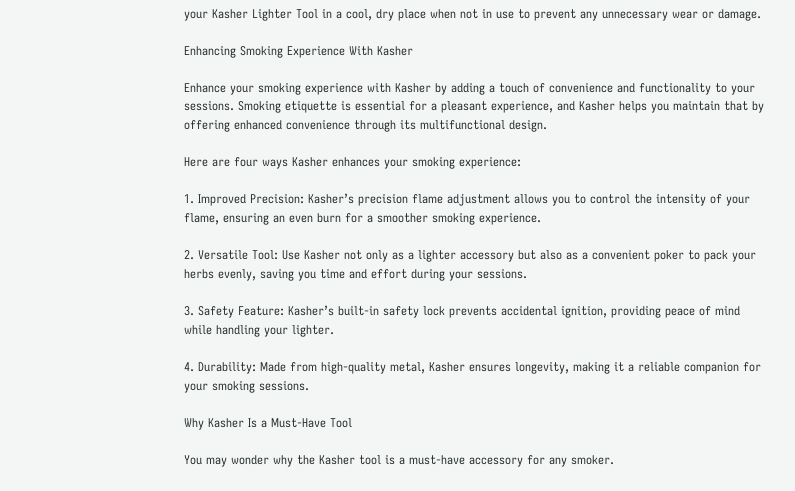your Kasher Lighter Tool in a cool, dry place when not in use to prevent any unnecessary wear or damage.

Enhancing Smoking Experience With Kasher

Enhance your smoking experience with Kasher by adding a touch of convenience and functionality to your sessions. Smoking etiquette is essential for a pleasant experience, and Kasher helps you maintain that by offering enhanced convenience through its multifunctional design.

Here are four ways Kasher enhances your smoking experience:

1. Improved Precision: Kasher’s precision flame adjustment allows you to control the intensity of your flame, ensuring an even burn for a smoother smoking experience.

2. Versatile Tool: Use Kasher not only as a lighter accessory but also as a convenient poker to pack your herbs evenly, saving you time and effort during your sessions.

3. Safety Feature: Kasher’s built-in safety lock prevents accidental ignition, providing peace of mind while handling your lighter.

4. Durability: Made from high-quality metal, Kasher ensures longevity, making it a reliable companion for your smoking sessions.

Why Kasher Is a Must-Have Tool

You may wonder why the Kasher tool is a must-have accessory for any smoker.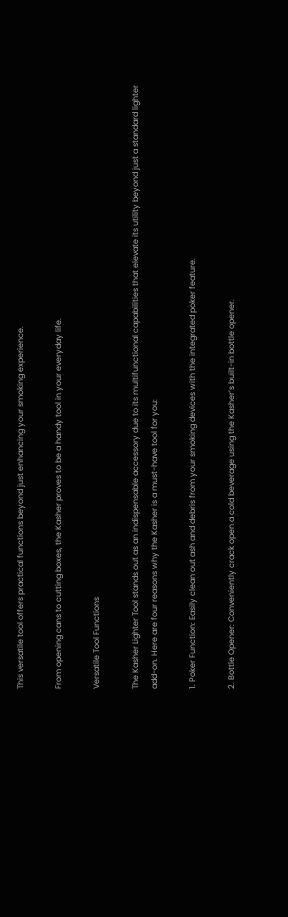This versatile tool offers practical functions beyond just enhancing your smoking experience.

From opening cans to cutting boxes, the Kasher proves to be a handy tool in your everyday life.

Versatile Tool Functions

The Kasher Lighter Tool stands out as an indispensable accessory due to its multifunctional capabilities that elevate its utility beyond just a standard lighter add-on. Here are four reasons why the Kasher is a must-have tool for you:

1. Poker Function: Easily clean out ash and debris from your smoking devices with the integrated poker feature.

2. Bottle Opener: Conveniently crack open a cold beverage using the Kasher’s built-in bottle opener.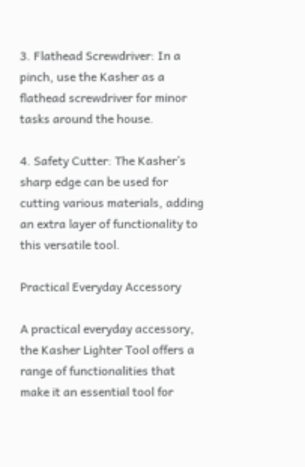3. Flathead Screwdriver: In a pinch, use the Kasher as a flathead screwdriver for minor tasks around the house.

4. Safety Cutter: The Kasher’s sharp edge can be used for cutting various materials, adding an extra layer of functionality to this versatile tool.

Practical Everyday Accessory

A practical everyday accessory, the Kasher Lighter Tool offers a range of functionalities that make it an essential tool for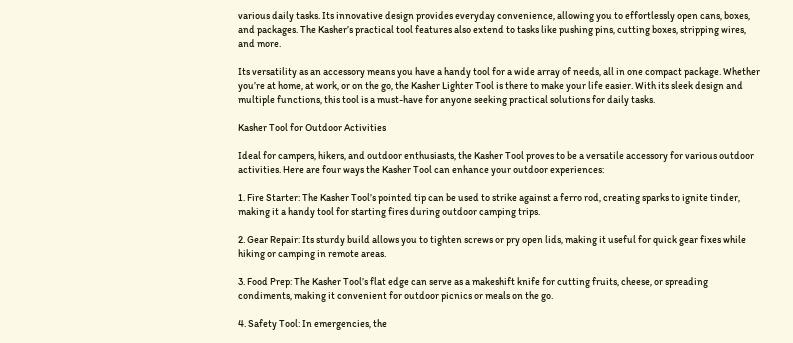various daily tasks. Its innovative design provides everyday convenience, allowing you to effortlessly open cans, boxes, and packages. The Kasher’s practical tool features also extend to tasks like pushing pins, cutting boxes, stripping wires, and more.

Its versatility as an accessory means you have a handy tool for a wide array of needs, all in one compact package. Whether you’re at home, at work, or on the go, the Kasher Lighter Tool is there to make your life easier. With its sleek design and multiple functions, this tool is a must-have for anyone seeking practical solutions for daily tasks.

Kasher Tool for Outdoor Activities

Ideal for campers, hikers, and outdoor enthusiasts, the Kasher Tool proves to be a versatile accessory for various outdoor activities. Here are four ways the Kasher Tool can enhance your outdoor experiences:

1. Fire Starter: The Kasher Tool’s pointed tip can be used to strike against a ferro rod, creating sparks to ignite tinder, making it a handy tool for starting fires during outdoor camping trips.

2. Gear Repair: Its sturdy build allows you to tighten screws or pry open lids, making it useful for quick gear fixes while hiking or camping in remote areas.

3. Food Prep: The Kasher Tool’s flat edge can serve as a makeshift knife for cutting fruits, cheese, or spreading condiments, making it convenient for outdoor picnics or meals on the go.

4. Safety Tool: In emergencies, the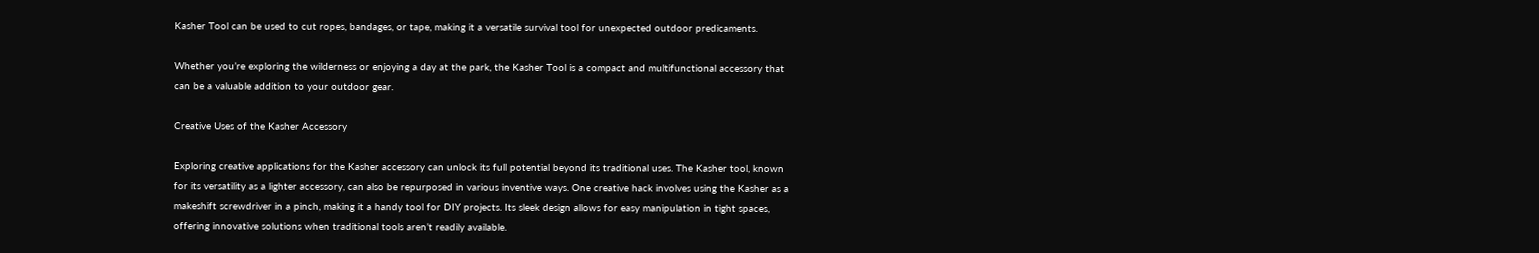Kasher Tool can be used to cut ropes, bandages, or tape, making it a versatile survival tool for unexpected outdoor predicaments.

Whether you’re exploring the wilderness or enjoying a day at the park, the Kasher Tool is a compact and multifunctional accessory that can be a valuable addition to your outdoor gear.

Creative Uses of the Kasher Accessory

Exploring creative applications for the Kasher accessory can unlock its full potential beyond its traditional uses. The Kasher tool, known for its versatility as a lighter accessory, can also be repurposed in various inventive ways. One creative hack involves using the Kasher as a makeshift screwdriver in a pinch, making it a handy tool for DIY projects. Its sleek design allows for easy manipulation in tight spaces, offering innovative solutions when traditional tools aren’t readily available.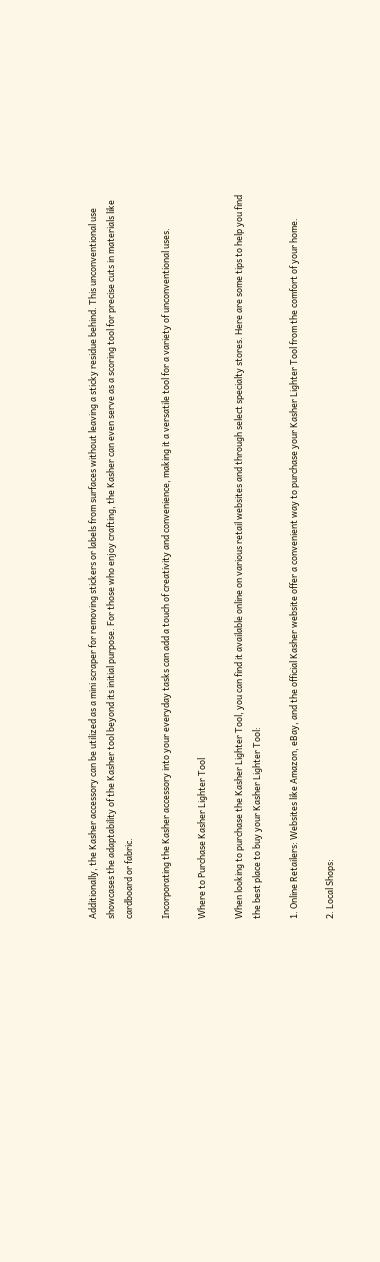Additionally, the Kasher accessory can be utilized as a mini scraper for removing stickers or labels from surfaces without leaving a sticky residue behind. This unconventional use showcases the adaptability of the Kasher tool beyond its initial purpose. For those who enjoy crafting, the Kasher can even serve as a scoring tool for precise cuts in materials like cardboard or fabric.

Incorporating the Kasher accessory into your everyday tasks can add a touch of creativity and convenience, making it a versatile tool for a variety of unconventional uses.

Where to Purchase Kasher Lighter Tool

When looking to purchase the Kasher Lighter Tool, you can find it available online on various retail websites and through select specialty stores. Here are some tips to help you find the best place to buy your Kasher Lighter Tool:

1. Online Retailers: Websites like Amazon, eBay, and the official Kasher website offer a convenient way to purchase your Kasher Lighter Tool from the comfort of your home.

2. Local Shops: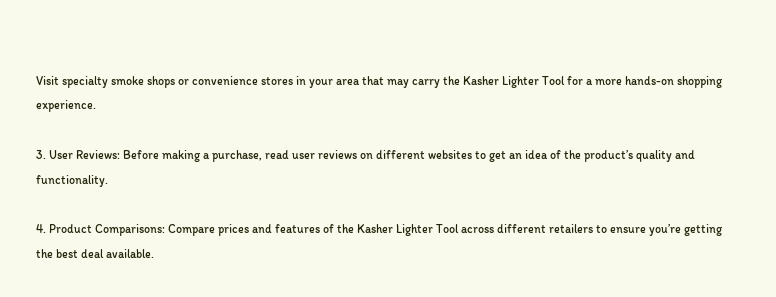Visit specialty smoke shops or convenience stores in your area that may carry the Kasher Lighter Tool for a more hands-on shopping experience.

3. User Reviews: Before making a purchase, read user reviews on different websites to get an idea of the product’s quality and functionality.

4. Product Comparisons: Compare prices and features of the Kasher Lighter Tool across different retailers to ensure you’re getting the best deal available.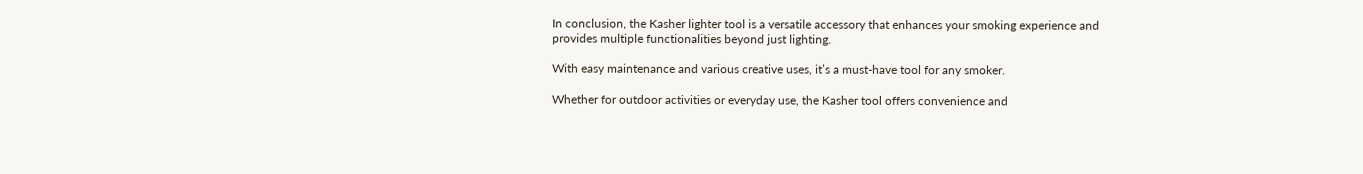In conclusion, the Kasher lighter tool is a versatile accessory that enhances your smoking experience and provides multiple functionalities beyond just lighting.

With easy maintenance and various creative uses, it’s a must-have tool for any smoker.

Whether for outdoor activities or everyday use, the Kasher tool offers convenience and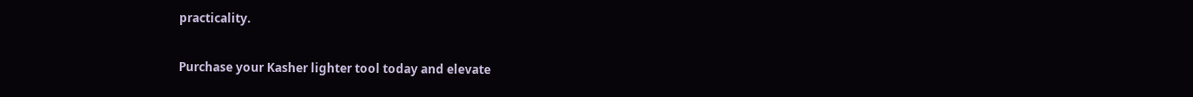practicality.

Purchase your Kasher lighter tool today and elevate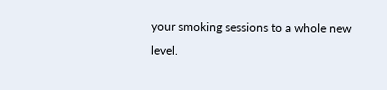your smoking sessions to a whole new level.